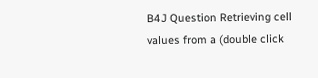B4J Question Retrieving cell values from a (double click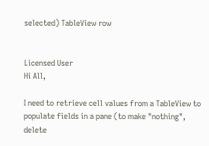selected) TableView row


Licensed User
Hi All,

I need to retrieve cell values from a TableView to populate fields in a pane (to make "nothing", delete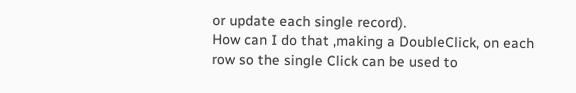or update each single record).
How can I do that ,making a DoubleClick, on each row so the single Click can be used to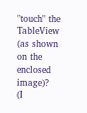"touch" the TableView (as shown on the enclosed image)?
(I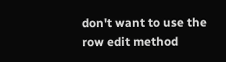don't want to use the row edit method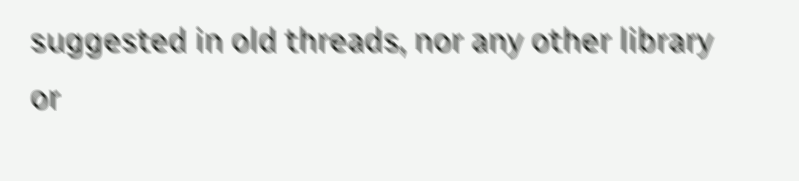suggested in old threads, nor any other library or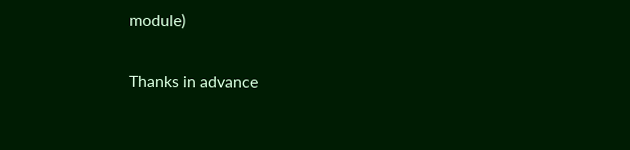module)

Thanks in advance